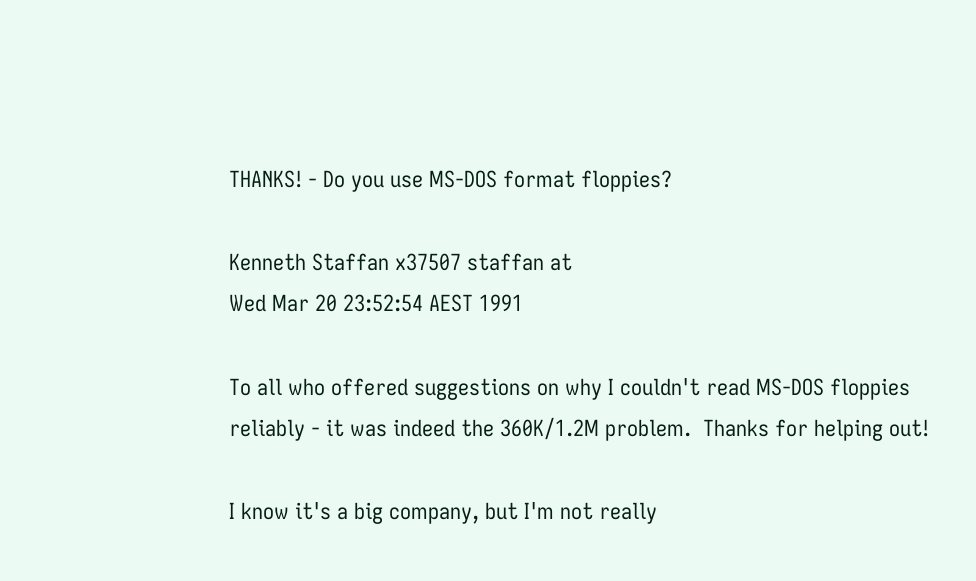THANKS! - Do you use MS-DOS format floppies?

Kenneth Staffan x37507 staffan at
Wed Mar 20 23:52:54 AEST 1991

To all who offered suggestions on why I couldn't read MS-DOS floppies
reliably - it was indeed the 360K/1.2M problem.  Thanks for helping out!

I know it's a big company, but I'm not really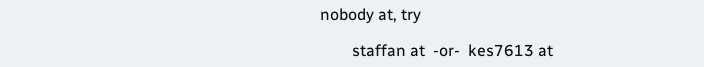nobody at, try

        staffan at  -or-  kes7613 at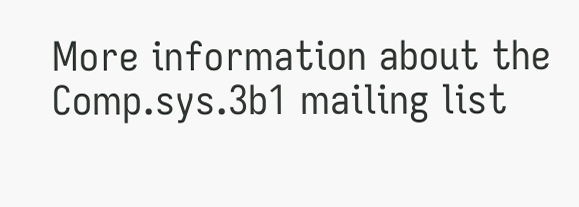More information about the Comp.sys.3b1 mailing list